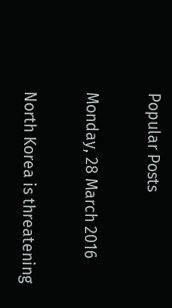Popular Posts

Monday, 28 March 2016

North Korea is threatening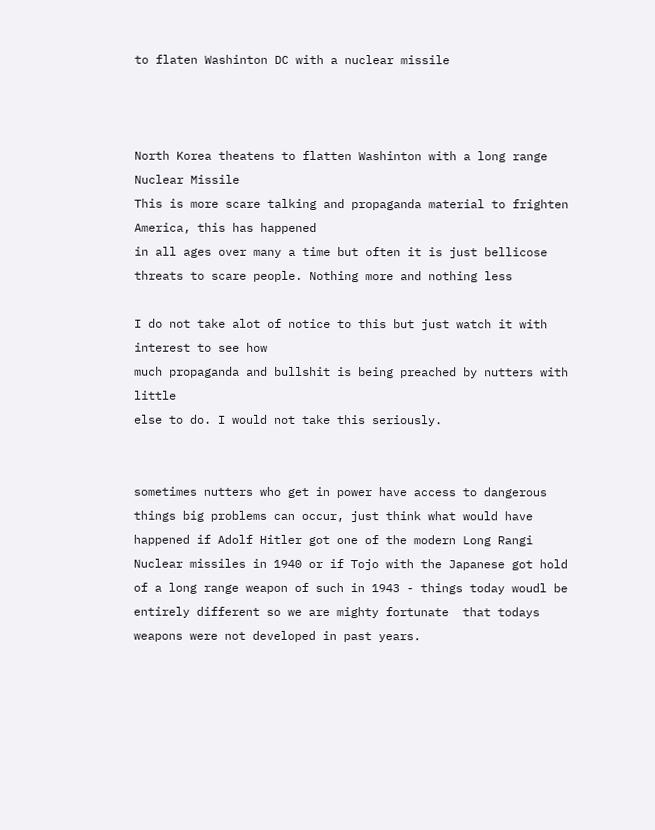to flaten Washinton DC with a nuclear missile



North Korea theatens to flatten Washinton with a long range Nuclear Missile
This is more scare talking and propaganda material to frighten America, this has happened
in all ages over many a time but often it is just bellicose threats to scare people. Nothing more and nothing less

I do not take alot of notice to this but just watch it with interest to see how
much propaganda and bullshit is being preached by nutters with little
else to do. I would not take this seriously.


sometimes nutters who get in power have access to dangerous things big problems can occur, just think what would have happened if Adolf Hitler got one of the modern Long Rangi Nuclear missiles in 1940 or if Tojo with the Japanese got hold of a long range weapon of such in 1943 - things today woudl be entirely different so we are mighty fortunate  that todays weapons were not developed in past years.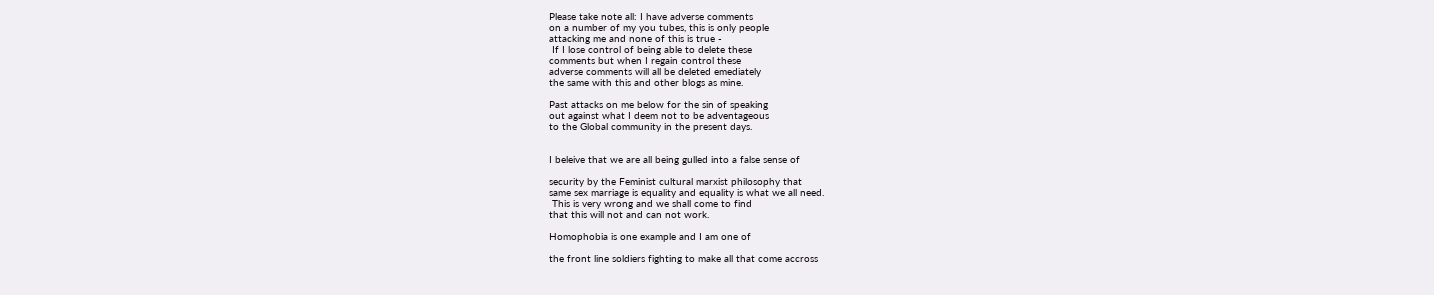Please take note all: I have adverse comments
on a number of my you tubes, this is only people
attacking me and none of this is true -
 If I lose control of being able to delete these
comments but when I regain control these
adverse comments will all be deleted emediately
the same with this and other blogs as mine.

Past attacks on me below for the sin of speaking
out against what I deem not to be adventageous
to the Global community in the present days.


I beleive that we are all being gulled into a false sense of

security by the Feminist cultural marxist philosophy that
same sex marriage is equality and equality is what we all need.
 This is very wrong and we shall come to find
that this will not and can not work.

Homophobia is one example and I am one of

the front line soldiers fighting to make all that come accross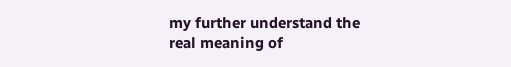my further understand the  real meaning of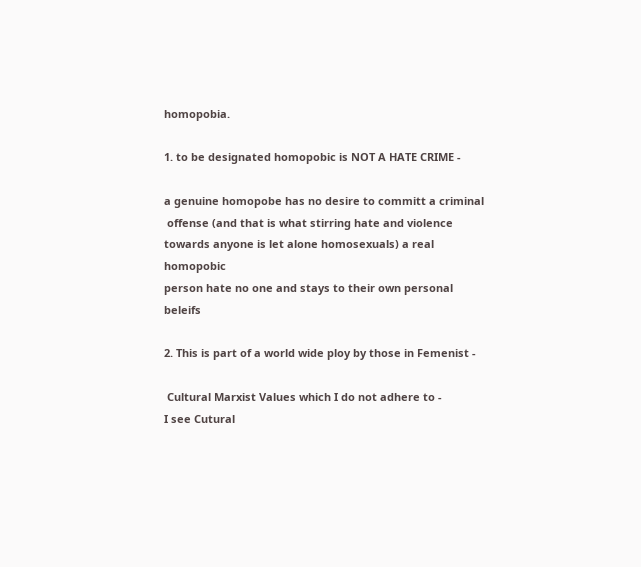homopobia.

1. to be designated homopobic is NOT A HATE CRIME -

a genuine homopobe has no desire to committ a criminal
 offense (and that is what stirring hate and violence
towards anyone is let alone homosexuals) a real homopobic
person hate no one and stays to their own personal beleifs

2. This is part of a world wide ploy by those in Femenist -

 Cultural Marxist Values which I do not adhere to -
I see Cutural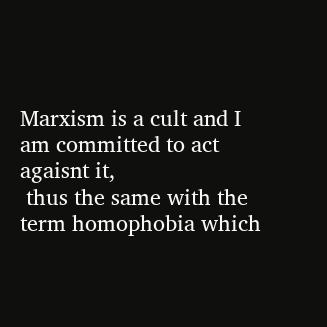Marxism is a cult and I am committed to act agaisnt it,
 thus the same with the term homophobia which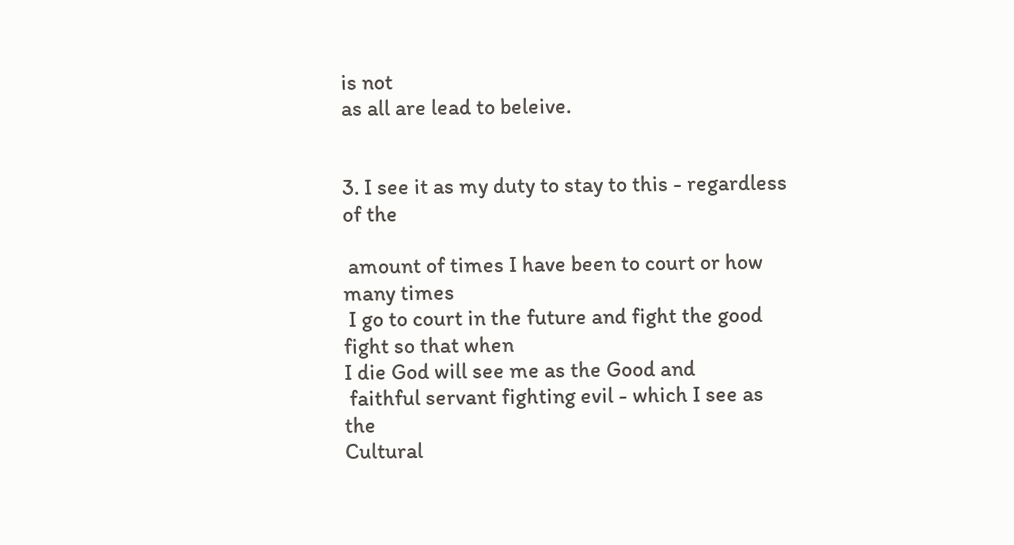is not
as all are lead to beleive.


3. I see it as my duty to stay to this - regardless of the

 amount of times I have been to court or how many times
 I go to court in the future and fight the good fight so that when
I die God will see me as the Good and
 faithful servant fighting evil - which I see as the
Cultural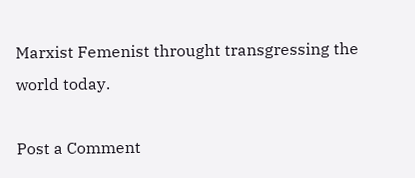Marxist Femenist throught transgressing the world today.

Post a Comment